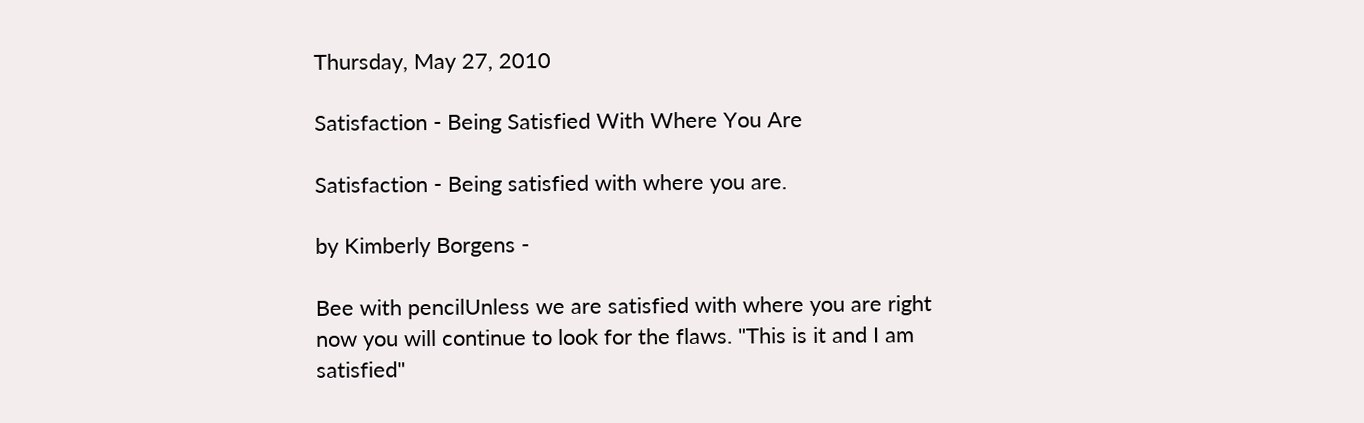Thursday, May 27, 2010

Satisfaction - Being Satisfied With Where You Are

Satisfaction - Being satisfied with where you are.

by Kimberly Borgens -

Bee with pencilUnless we are satisfied with where you are right now you will continue to look for the flaws. "This is it and I am satisfied"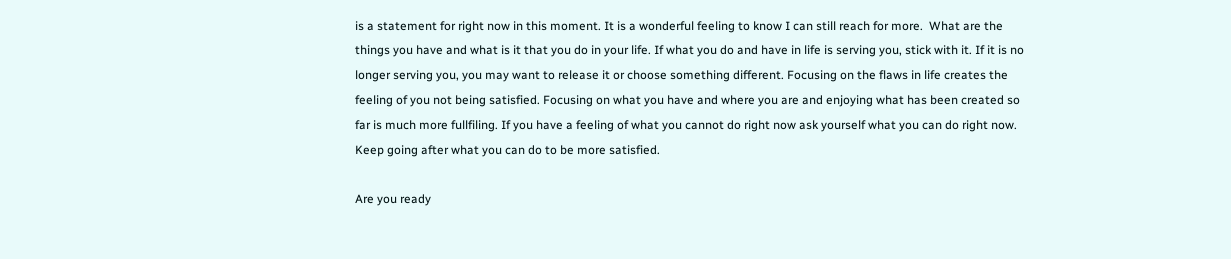is a statement for right now in this moment. It is a wonderful feeling to know I can still reach for more.  What are the things you have and what is it that you do in your life. If what you do and have in life is serving you, stick with it. If it is no longer serving you, you may want to release it or choose something different. Focusing on the flaws in life creates the feeling of you not being satisfied. Focusing on what you have and where you are and enjoying what has been created so far is much more fullfiling. If you have a feeling of what you cannot do right now ask yourself what you can do right now. Keep going after what you can do to be more satisfied.

Are you ready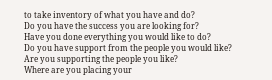to take inventory of what you have and do?
Do you have the success you are looking for?
Have you done everything you would like to do?
Do you have support from the people you would like?
Are you supporting the people you like?
Where are you placing your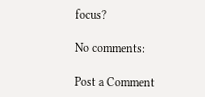focus?

No comments:

Post a Comment